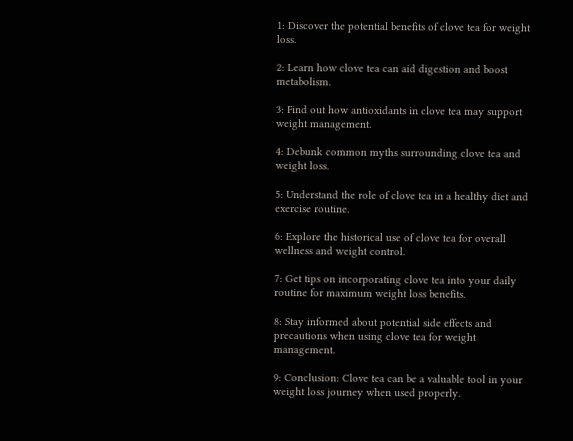1: Discover the potential benefits of clove tea for weight loss.

2: Learn how clove tea can aid digestion and boost metabolism.

3: Find out how antioxidants in clove tea may support weight management.

4: Debunk common myths surrounding clove tea and weight loss.

5: Understand the role of clove tea in a healthy diet and exercise routine.

6: Explore the historical use of clove tea for overall wellness and weight control.

7: Get tips on incorporating clove tea into your daily routine for maximum weight loss benefits.

8: Stay informed about potential side effects and precautions when using clove tea for weight management.

9: Conclusion: Clove tea can be a valuable tool in your weight loss journey when used properly.